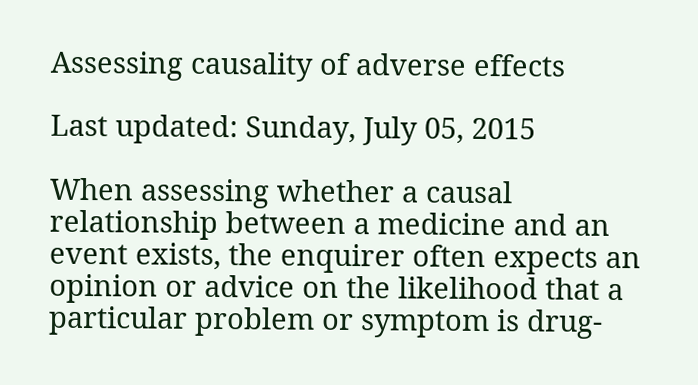Assessing causality of adverse effects

Last updated: Sunday, July 05, 2015

When assessing whether a causal relationship between a medicine and an event exists, the enquirer often expects an opinion or advice on the likelihood that a particular problem or symptom is drug-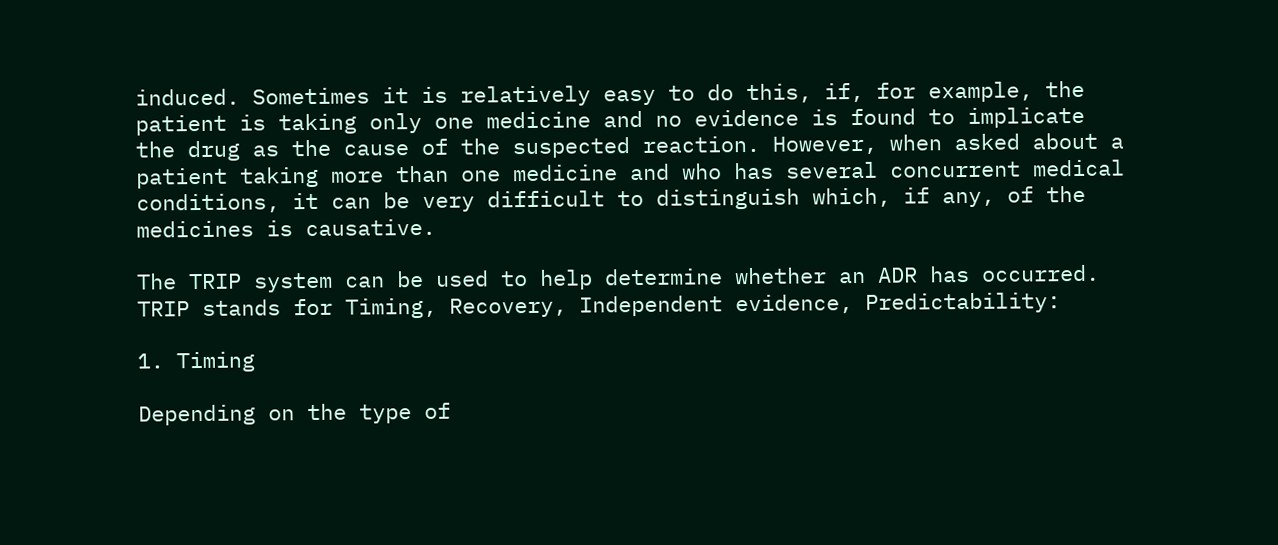induced. Sometimes it is relatively easy to do this, if, for example, the patient is taking only one medicine and no evidence is found to implicate the drug as the cause of the suspected reaction. However, when asked about a patient taking more than one medicine and who has several concurrent medical conditions, it can be very difficult to distinguish which, if any, of the medicines is causative.

The TRIP system can be used to help determine whether an ADR has occurred. TRIP stands for Timing, Recovery, Independent evidence, Predictability:

1. Timing

Depending on the type of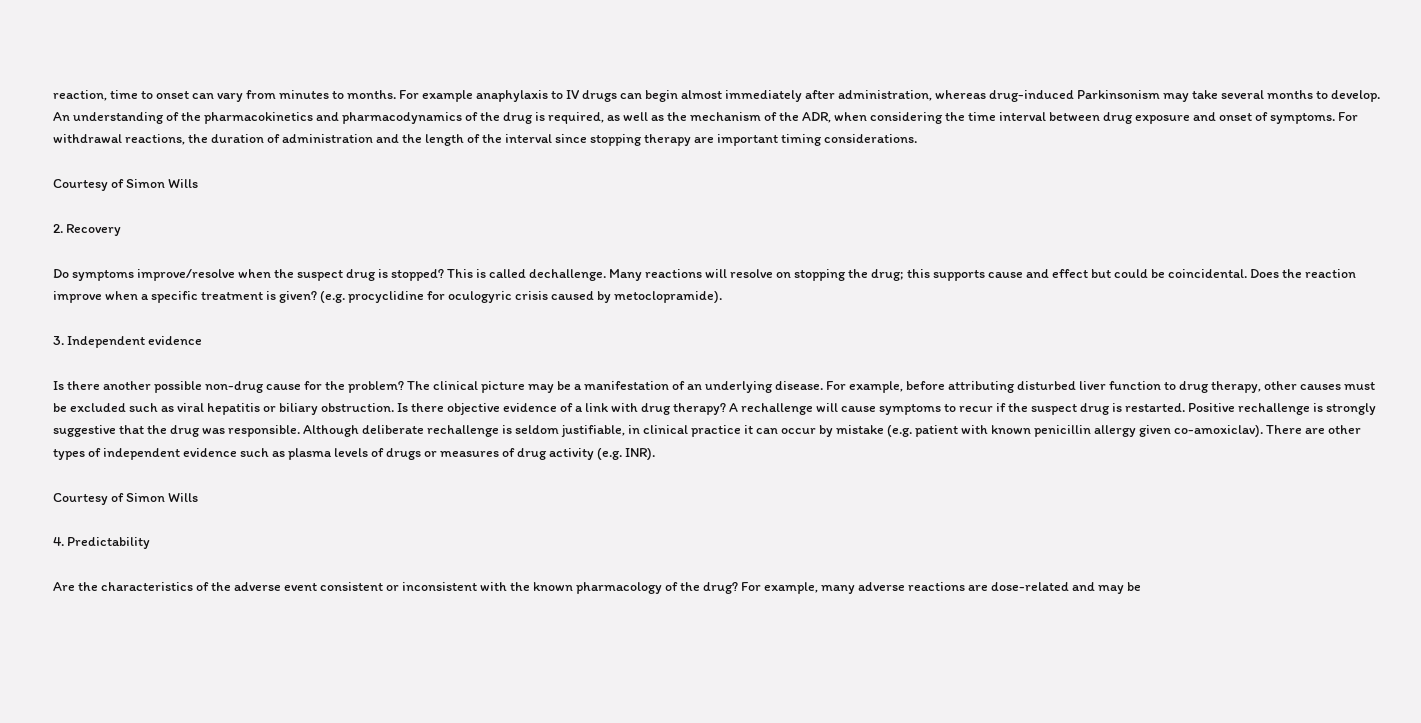reaction, time to onset can vary from minutes to months. For example anaphylaxis to IV drugs can begin almost immediately after administration, whereas drug-induced Parkinsonism may take several months to develop. An understanding of the pharmacokinetics and pharmacodynamics of the drug is required, as well as the mechanism of the ADR, when considering the time interval between drug exposure and onset of symptoms. For withdrawal reactions, the duration of administration and the length of the interval since stopping therapy are important timing considerations.

Courtesy of Simon Wills

2. Recovery

Do symptoms improve/resolve when the suspect drug is stopped? This is called dechallenge. Many reactions will resolve on stopping the drug; this supports cause and effect but could be coincidental. Does the reaction improve when a specific treatment is given? (e.g. procyclidine for oculogyric crisis caused by metoclopramide).

3. Independent evidence

Is there another possible non-drug cause for the problem? The clinical picture may be a manifestation of an underlying disease. For example, before attributing disturbed liver function to drug therapy, other causes must be excluded such as viral hepatitis or biliary obstruction. Is there objective evidence of a link with drug therapy? A rechallenge will cause symptoms to recur if the suspect drug is restarted. Positive rechallenge is strongly suggestive that the drug was responsible. Although deliberate rechallenge is seldom justifiable, in clinical practice it can occur by mistake (e.g. patient with known penicillin allergy given co-amoxiclav). There are other types of independent evidence such as plasma levels of drugs or measures of drug activity (e.g. INR).

Courtesy of Simon Wills

4. Predictability

Are the characteristics of the adverse event consistent or inconsistent with the known pharmacology of the drug? For example, many adverse reactions are dose-related and may be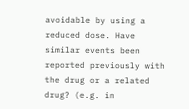avoidable by using a reduced dose. Have similar events been reported previously with the drug or a related drug? (e.g. in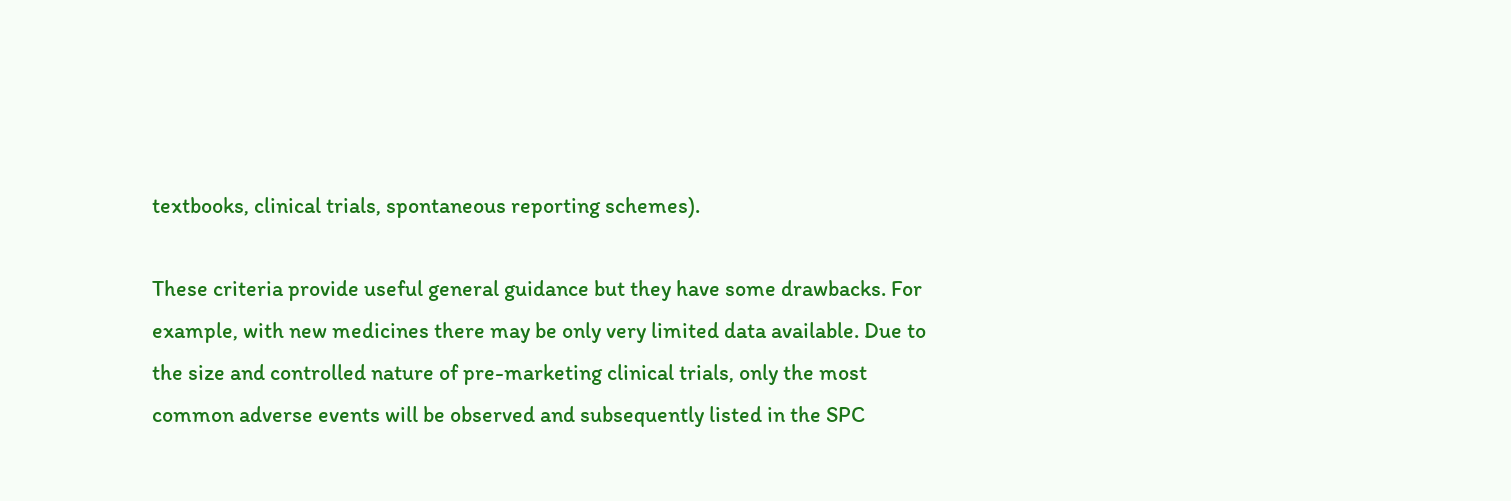textbooks, clinical trials, spontaneous reporting schemes).

These criteria provide useful general guidance but they have some drawbacks. For example, with new medicines there may be only very limited data available. Due to the size and controlled nature of pre-marketing clinical trials, only the most common adverse events will be observed and subsequently listed in the SPC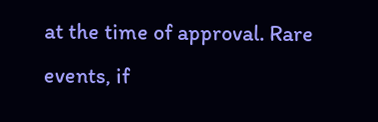at the time of approval. Rare events, if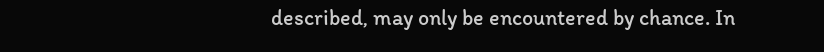described, may only be encountered by chance. In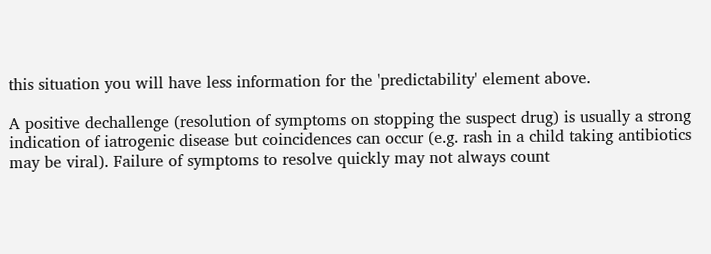this situation you will have less information for the 'predictability' element above.

A positive dechallenge (resolution of symptoms on stopping the suspect drug) is usually a strong indication of iatrogenic disease but coincidences can occur (e.g. rash in a child taking antibiotics may be viral). Failure of symptoms to resolve quickly may not always count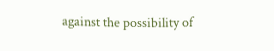against the possibility of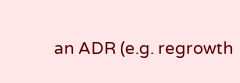an ADR (e.g. regrowth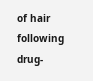of hair following drug-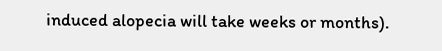induced alopecia will take weeks or months).